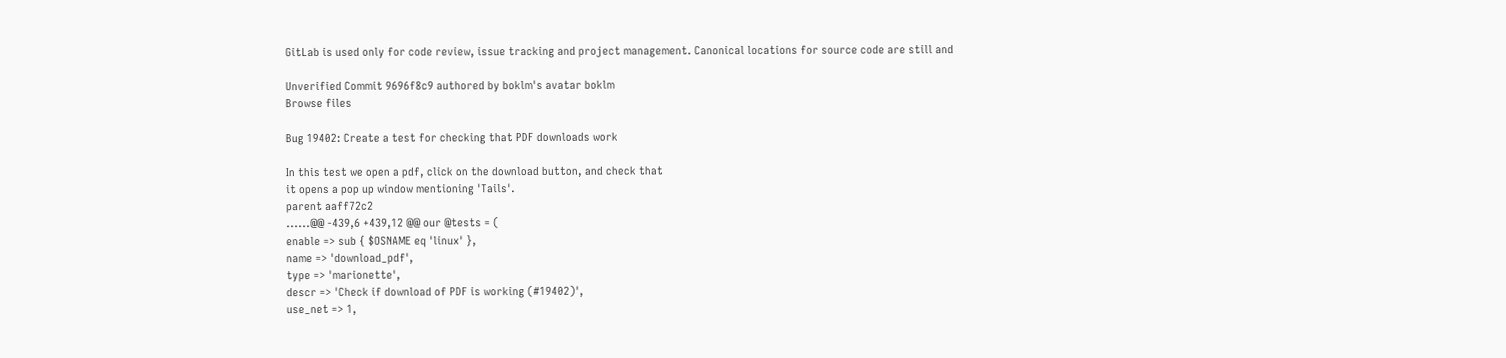GitLab is used only for code review, issue tracking and project management. Canonical locations for source code are still and

Unverified Commit 9696f8c9 authored by boklm's avatar boklm
Browse files

Bug 19402: Create a test for checking that PDF downloads work

In this test we open a pdf, click on the download button, and check that
it opens a pop up window mentioning 'Tails'.
parent aaff72c2
......@@ -439,6 +439,12 @@ our @tests = (
enable => sub { $OSNAME eq 'linux' },
name => 'download_pdf',
type => 'marionette',
descr => 'Check if download of PDF is working (#19402)',
use_net => 1,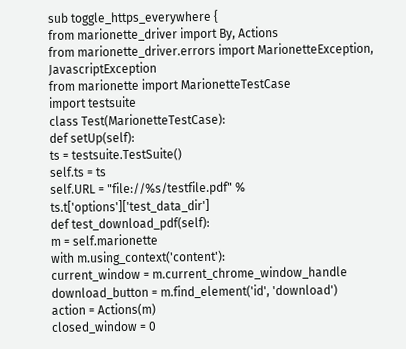sub toggle_https_everywhere {
from marionette_driver import By, Actions
from marionette_driver.errors import MarionetteException, JavascriptException
from marionette import MarionetteTestCase
import testsuite
class Test(MarionetteTestCase):
def setUp(self):
ts = testsuite.TestSuite()
self.ts = ts
self.URL = "file://%s/testfile.pdf" % ts.t['options']['test_data_dir']
def test_download_pdf(self):
m = self.marionette
with m.using_context('content'):
current_window = m.current_chrome_window_handle
download_button = m.find_element('id', 'download')
action = Actions(m)
closed_window = 0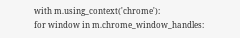with m.using_context('chrome'):
for window in m.chrome_window_handles: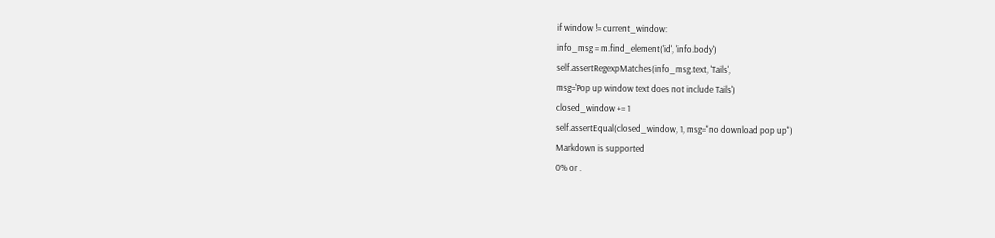if window != current_window:
info_msg = m.find_element('id', 'info.body')
self.assertRegexpMatches(info_msg.text, 'Tails',
msg='Pop up window text does not include Tails')
closed_window += 1
self.assertEqual(closed_window, 1, msg="no download pop up")
Markdown is supported
0% or .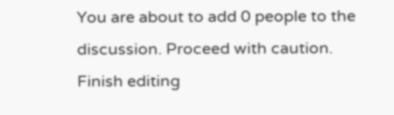You are about to add 0 people to the discussion. Proceed with caution.
Finish editing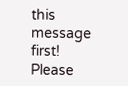this message first!
Please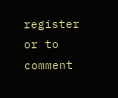register or to comment